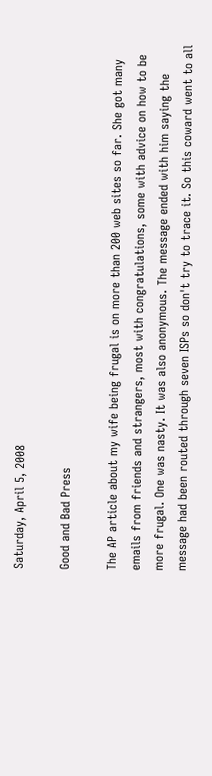Saturday, April 5, 2008

Good and Bad Press

The AP article about my wife being frugal is on more than 200 web sites so far. She got many emails from friends and strangers, most with congratulations, some with advice on how to be more frugal. One was nasty. It was also anonymous. The message ended with him saying the message had been routed through seven ISPs so don't try to trace it. So this coward went to all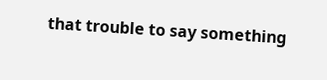that trouble to say something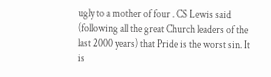ugly to a mother of four . CS Lewis said (following all the great Church leaders of the last 2000 years) that Pride is the worst sin. It is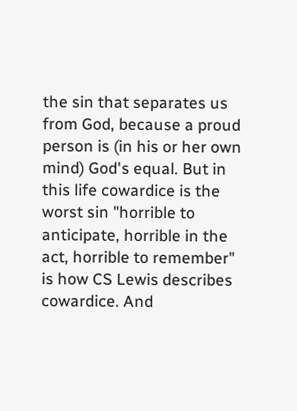the sin that separates us from God, because a proud person is (in his or her own mind) God's equal. But in this life cowardice is the worst sin "horrible to anticipate, horrible in the act, horrible to remember" is how CS Lewis describes cowardice. And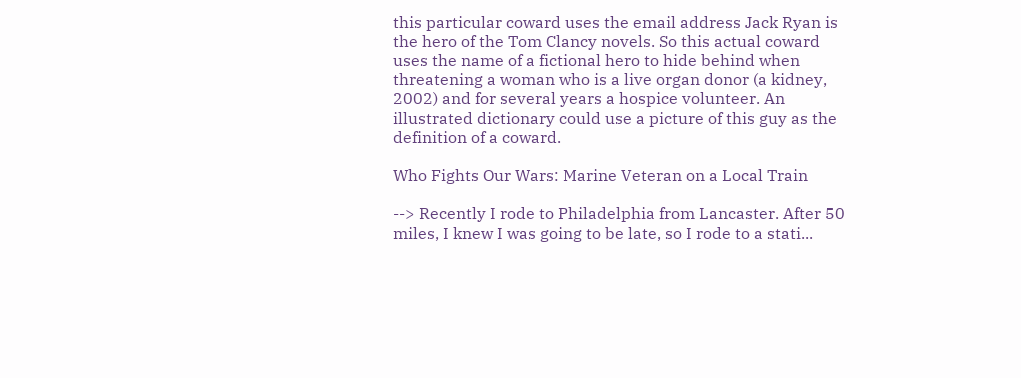this particular coward uses the email address Jack Ryan is the hero of the Tom Clancy novels. So this actual coward uses the name of a fictional hero to hide behind when threatening a woman who is a live organ donor (a kidney, 2002) and for several years a hospice volunteer. An illustrated dictionary could use a picture of this guy as the definition of a coward.

Who Fights Our Wars: Marine Veteran on a Local Train

--> Recently I rode to Philadelphia from Lancaster. After 50 miles, I knew I was going to be late, so I rode to a stati...